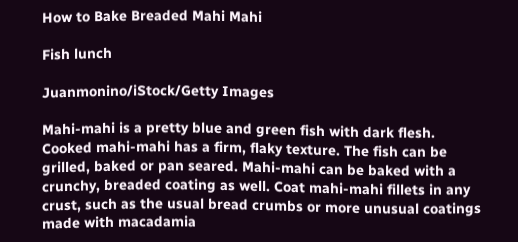How to Bake Breaded Mahi Mahi

Fish lunch

Juanmonino/iStock/Getty Images

Mahi-mahi is a pretty blue and green fish with dark flesh. Cooked mahi-mahi has a firm, flaky texture. The fish can be grilled, baked or pan seared. Mahi-mahi can be baked with a crunchy, breaded coating as well. Coat mahi-mahi fillets in any crust, such as the usual bread crumbs or more unusual coatings made with macadamia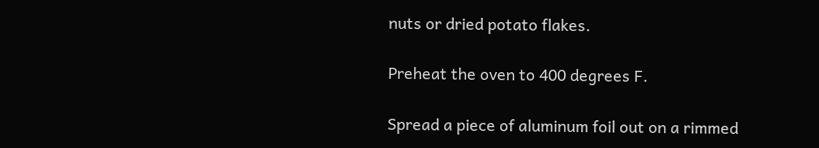nuts or dried potato flakes.

Preheat the oven to 400 degrees F.

Spread a piece of aluminum foil out on a rimmed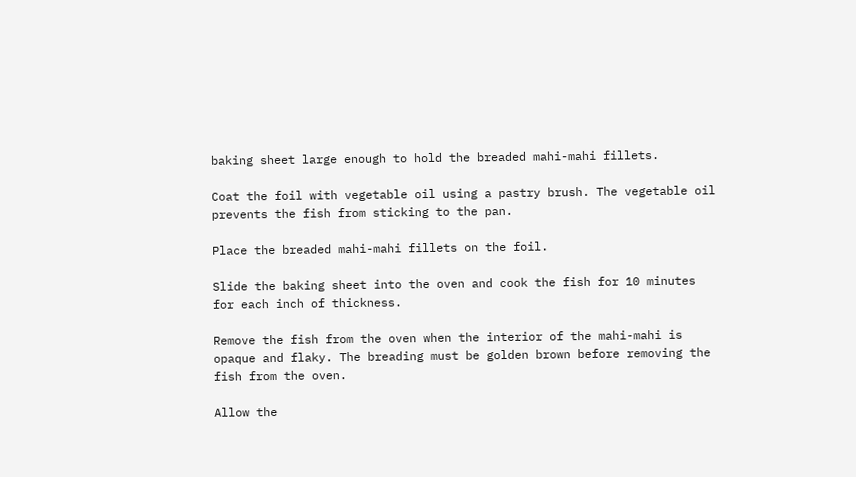baking sheet large enough to hold the breaded mahi-mahi fillets.

Coat the foil with vegetable oil using a pastry brush. The vegetable oil prevents the fish from sticking to the pan.

Place the breaded mahi-mahi fillets on the foil.

Slide the baking sheet into the oven and cook the fish for 10 minutes for each inch of thickness.

Remove the fish from the oven when the interior of the mahi-mahi is opaque and flaky. The breading must be golden brown before removing the fish from the oven.

Allow the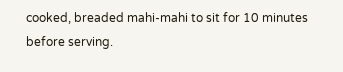cooked, breaded mahi-mahi to sit for 10 minutes before serving.